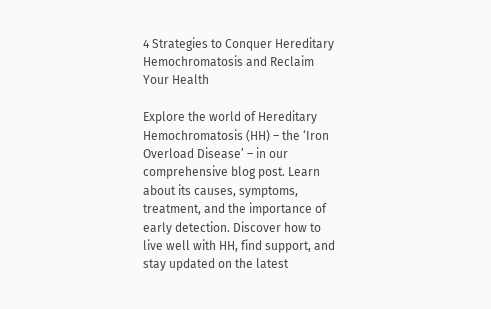4 Strategies to Conquer Hereditary Hemochromatosis and Reclaim Your Health

Explore the world of Hereditary Hemochromatosis (HH) – the ‘Iron Overload Disease’ – in our comprehensive blog post. Learn about its causes, symptoms, treatment, and the importance of early detection. Discover how to live well with HH, find support, and stay updated on the latest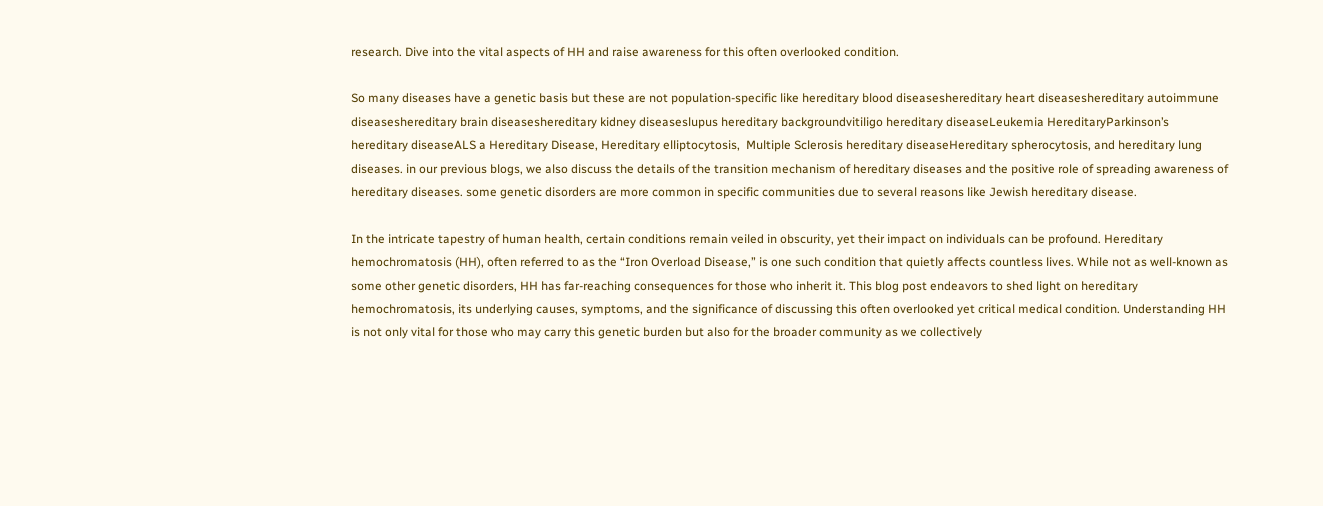research. Dive into the vital aspects of HH and raise awareness for this often overlooked condition.

So many diseases have a genetic basis but these are not population-specific like hereditary blood diseaseshereditary heart diseaseshereditary autoimmune diseaseshereditary brain diseaseshereditary kidney diseaseslupus hereditary backgroundvitiligo hereditary diseaseLeukemia HereditaryParkinson’s hereditary diseaseALS a Hereditary Disease, Hereditary elliptocytosis,  Multiple Sclerosis hereditary diseaseHereditary spherocytosis, and hereditary lung diseases. in our previous blogs, we also discuss the details of the transition mechanism of hereditary diseases and the positive role of spreading awareness of hereditary diseases. some genetic disorders are more common in specific communities due to several reasons like Jewish hereditary disease.

In the intricate tapestry of human health, certain conditions remain veiled in obscurity, yet their impact on individuals can be profound. Hereditary hemochromatosis (HH), often referred to as the “Iron Overload Disease,” is one such condition that quietly affects countless lives. While not as well-known as some other genetic disorders, HH has far-reaching consequences for those who inherit it. This blog post endeavors to shed light on hereditary hemochromatosis, its underlying causes, symptoms, and the significance of discussing this often overlooked yet critical medical condition. Understanding HH is not only vital for those who may carry this genetic burden but also for the broader community as we collectively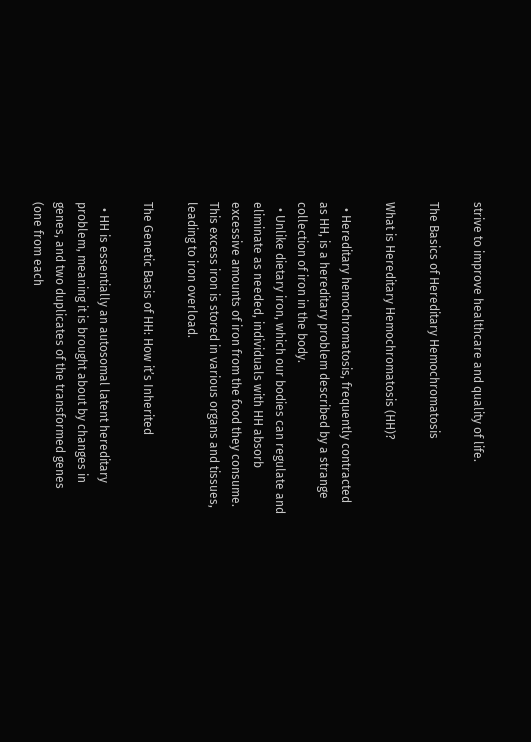strive to improve healthcare and quality of life.

The Basics of Hereditary Hemochromatosis

What is Hereditary Hemochromatosis (HH)?

  • Hereditary hemochromatosis, frequently contracted as HH, is a hereditary problem described by a strange collection of iron in the body.
  • Unlike dietary iron, which our bodies can regulate and eliminate as needed, individuals with HH absorb excessive amounts of iron from the food they consume. This excess iron is stored in various organs and tissues, leading to iron overload.

The Genetic Basis of HH: How it’s Inherited

  • HH is essentially an autosomal latent hereditary problem, meaning it is brought about by changes in genes, and two duplicates of the transformed genes (one from each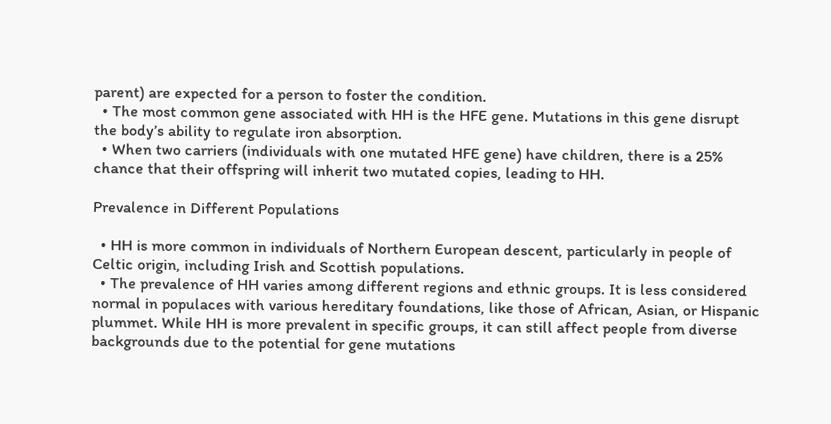parent) are expected for a person to foster the condition.
  • The most common gene associated with HH is the HFE gene. Mutations in this gene disrupt the body’s ability to regulate iron absorption.
  • When two carriers (individuals with one mutated HFE gene) have children, there is a 25% chance that their offspring will inherit two mutated copies, leading to HH.

Prevalence in Different Populations

  • HH is more common in individuals of Northern European descent, particularly in people of Celtic origin, including Irish and Scottish populations.
  • The prevalence of HH varies among different regions and ethnic groups. It is less considered normal in populaces with various hereditary foundations, like those of African, Asian, or Hispanic plummet. While HH is more prevalent in specific groups, it can still affect people from diverse backgrounds due to the potential for gene mutations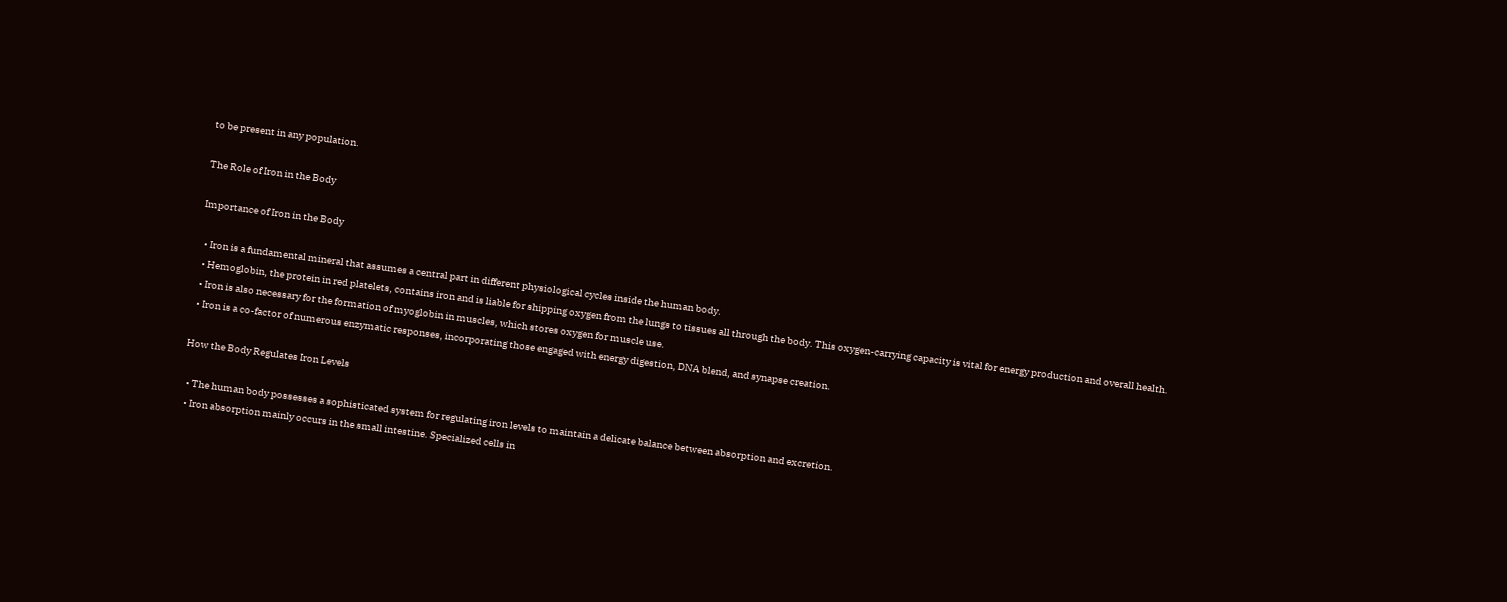to be present in any population.

The Role of Iron in the Body

Importance of Iron in the Body

  • Iron is a fundamental mineral that assumes a central part in different physiological cycles inside the human body.
  • Hemoglobin, the protein in red platelets, contains iron and is liable for shipping oxygen from the lungs to tissues all through the body. This oxygen-carrying capacity is vital for energy production and overall health.
  • Iron is also necessary for the formation of myoglobin in muscles, which stores oxygen for muscle use.
  • Iron is a co-factor of numerous enzymatic responses, incorporating those engaged with energy digestion, DNA blend, and synapse creation.

How the Body Regulates Iron Levels

  • The human body possesses a sophisticated system for regulating iron levels to maintain a delicate balance between absorption and excretion.
  • Iron absorption mainly occurs in the small intestine. Specialized cells in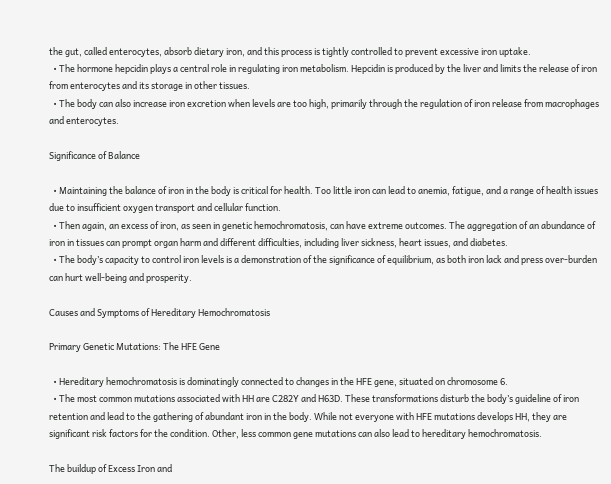the gut, called enterocytes, absorb dietary iron, and this process is tightly controlled to prevent excessive iron uptake.
  • The hormone hepcidin plays a central role in regulating iron metabolism. Hepcidin is produced by the liver and limits the release of iron from enterocytes and its storage in other tissues.
  • The body can also increase iron excretion when levels are too high, primarily through the regulation of iron release from macrophages and enterocytes.

Significance of Balance

  • Maintaining the balance of iron in the body is critical for health. Too little iron can lead to anemia, fatigue, and a range of health issues due to insufficient oxygen transport and cellular function.
  • Then again, an excess of iron, as seen in genetic hemochromatosis, can have extreme outcomes. The aggregation of an abundance of iron in tissues can prompt organ harm and different difficulties, including liver sickness, heart issues, and diabetes.
  • The body’s capacity to control iron levels is a demonstration of the significance of equilibrium, as both iron lack and press over-burden can hurt well-being and prosperity.

Causes and Symptoms of Hereditary Hemochromatosis

Primary Genetic Mutations: The HFE Gene

  • Hereditary hemochromatosis is dominatingly connected to changes in the HFE gene, situated on chromosome 6.
  • The most common mutations associated with HH are C282Y and H63D. These transformations disturb the body’s guideline of iron retention and lead to the gathering of abundant iron in the body. While not everyone with HFE mutations develops HH, they are significant risk factors for the condition. Other, less common gene mutations can also lead to hereditary hemochromatosis.

The buildup of Excess Iron and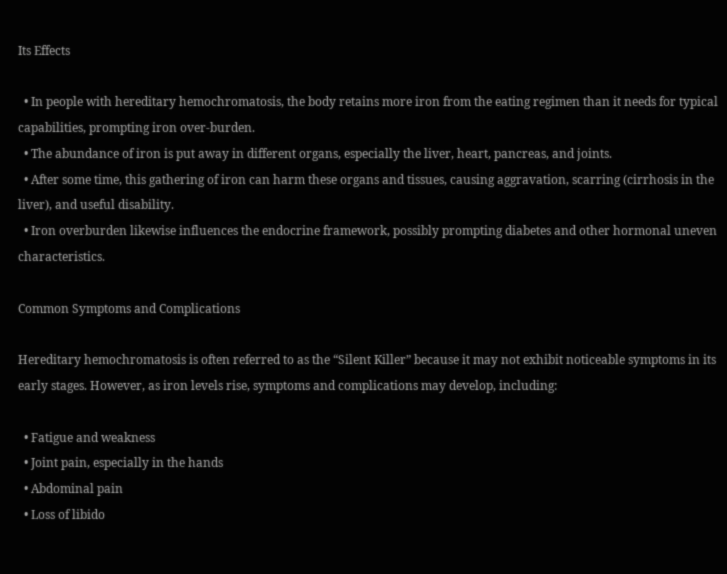Its Effects

  • In people with hereditary hemochromatosis, the body retains more iron from the eating regimen than it needs for typical capabilities, prompting iron over-burden.
  • The abundance of iron is put away in different organs, especially the liver, heart, pancreas, and joints.
  • After some time, this gathering of iron can harm these organs and tissues, causing aggravation, scarring (cirrhosis in the liver), and useful disability.
  • Iron overburden likewise influences the endocrine framework, possibly prompting diabetes and other hormonal uneven characteristics.

Common Symptoms and Complications

Hereditary hemochromatosis is often referred to as the “Silent Killer” because it may not exhibit noticeable symptoms in its early stages. However, as iron levels rise, symptoms and complications may develop, including:

  • Fatigue and weakness
  • Joint pain, especially in the hands
  • Abdominal pain
  • Loss of libido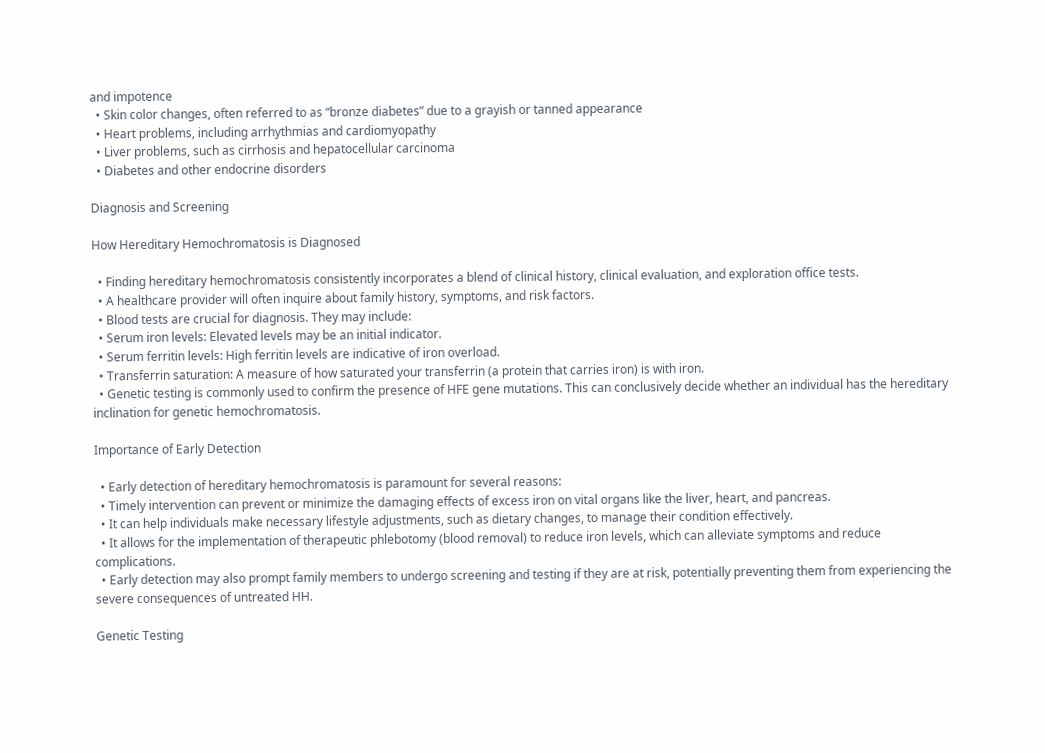and impotence
  • Skin color changes, often referred to as “bronze diabetes” due to a grayish or tanned appearance
  • Heart problems, including arrhythmias and cardiomyopathy
  • Liver problems, such as cirrhosis and hepatocellular carcinoma
  • Diabetes and other endocrine disorders

Diagnosis and Screening

How Hereditary Hemochromatosis is Diagnosed

  • Finding hereditary hemochromatosis consistently incorporates a blend of clinical history, clinical evaluation, and exploration office tests.
  • A healthcare provider will often inquire about family history, symptoms, and risk factors.
  • Blood tests are crucial for diagnosis. They may include:
  • Serum iron levels: Elevated levels may be an initial indicator.
  • Serum ferritin levels: High ferritin levels are indicative of iron overload.
  • Transferrin saturation: A measure of how saturated your transferrin (a protein that carries iron) is with iron.
  • Genetic testing is commonly used to confirm the presence of HFE gene mutations. This can conclusively decide whether an individual has the hereditary inclination for genetic hemochromatosis.

Importance of Early Detection

  • Early detection of hereditary hemochromatosis is paramount for several reasons:
  • Timely intervention can prevent or minimize the damaging effects of excess iron on vital organs like the liver, heart, and pancreas.
  • It can help individuals make necessary lifestyle adjustments, such as dietary changes, to manage their condition effectively.
  • It allows for the implementation of therapeutic phlebotomy (blood removal) to reduce iron levels, which can alleviate symptoms and reduce complications.
  • Early detection may also prompt family members to undergo screening and testing if they are at risk, potentially preventing them from experiencing the severe consequences of untreated HH.

Genetic Testing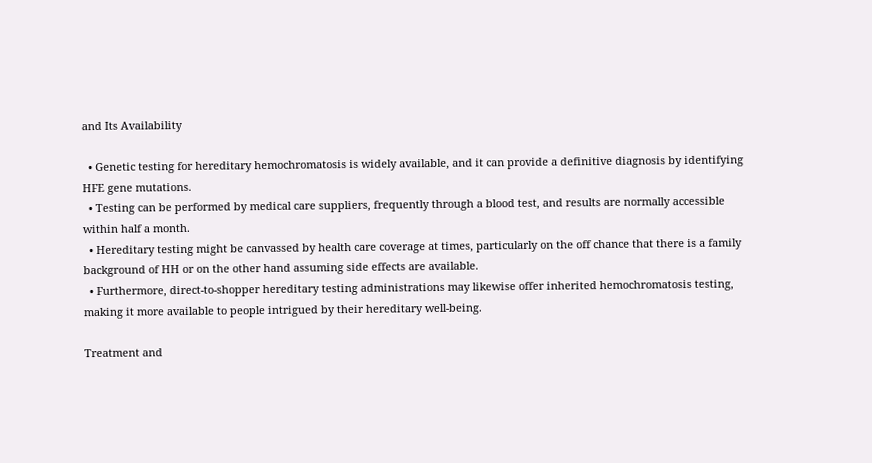and Its Availability

  • Genetic testing for hereditary hemochromatosis is widely available, and it can provide a definitive diagnosis by identifying HFE gene mutations.
  • Testing can be performed by medical care suppliers, frequently through a blood test, and results are normally accessible within half a month.
  • Hereditary testing might be canvassed by health care coverage at times, particularly on the off chance that there is a family background of HH or on the other hand assuming side effects are available.
  • Furthermore, direct-to-shopper hereditary testing administrations may likewise offer inherited hemochromatosis testing, making it more available to people intrigued by their hereditary well-being.

Treatment and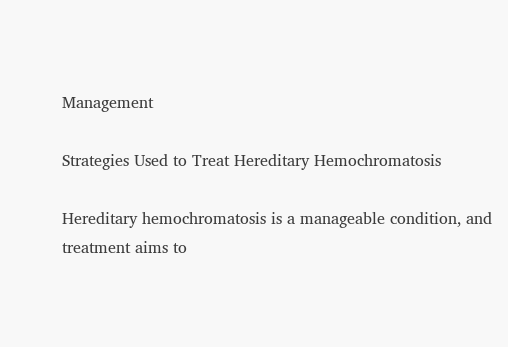Management

Strategies Used to Treat Hereditary Hemochromatosis

Hereditary hemochromatosis is a manageable condition, and treatment aims to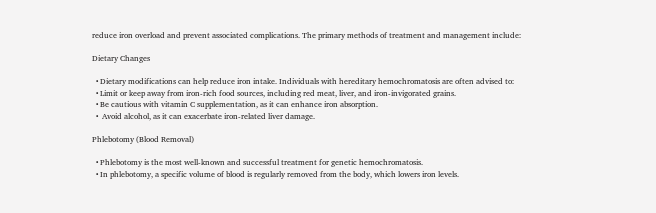reduce iron overload and prevent associated complications. The primary methods of treatment and management include:

Dietary Changes

  • Dietary modifications can help reduce iron intake. Individuals with hereditary hemochromatosis are often advised to:
  • Limit or keep away from iron-rich food sources, including red meat, liver, and iron-invigorated grains.
  • Be cautious with vitamin C supplementation, as it can enhance iron absorption.
  •  Avoid alcohol, as it can exacerbate iron-related liver damage.

Phlebotomy (Blood Removal)

  • Phlebotomy is the most well-known and successful treatment for genetic hemochromatosis.
  • In phlebotomy, a specific volume of blood is regularly removed from the body, which lowers iron levels.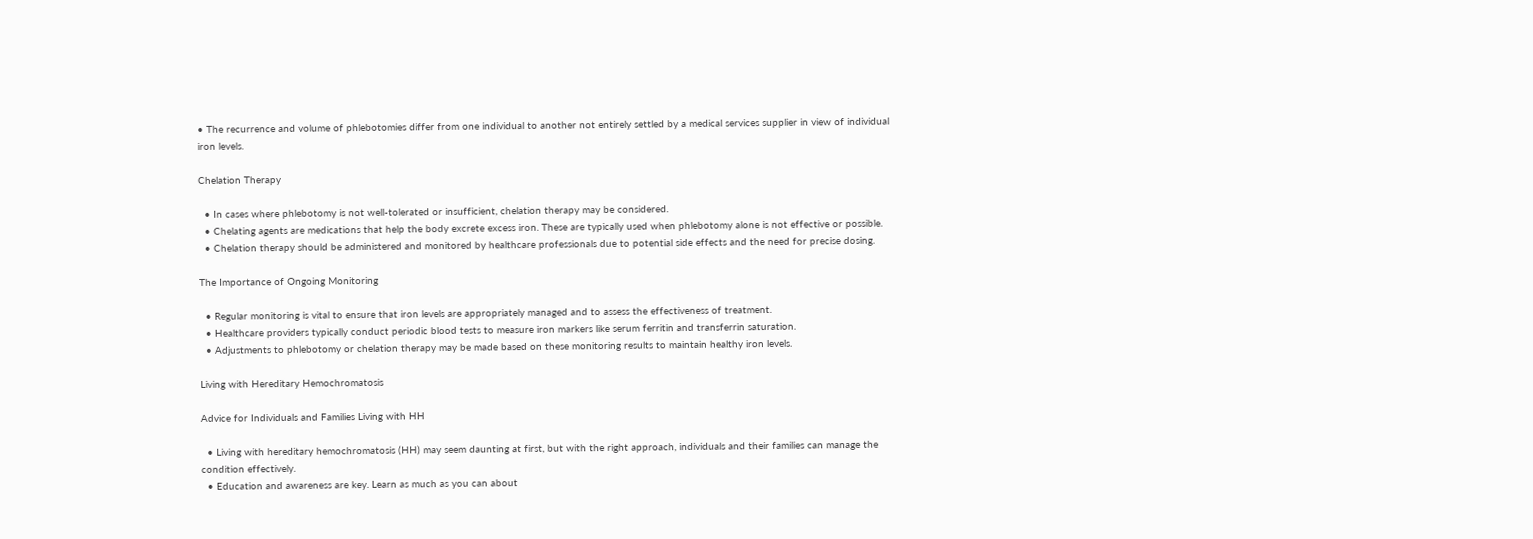• The recurrence and volume of phlebotomies differ from one individual to another not entirely settled by a medical services supplier in view of individual iron levels.

Chelation Therapy

  • In cases where phlebotomy is not well-tolerated or insufficient, chelation therapy may be considered.
  • Chelating agents are medications that help the body excrete excess iron. These are typically used when phlebotomy alone is not effective or possible.
  • Chelation therapy should be administered and monitored by healthcare professionals due to potential side effects and the need for precise dosing.

The Importance of Ongoing Monitoring

  • Regular monitoring is vital to ensure that iron levels are appropriately managed and to assess the effectiveness of treatment.
  • Healthcare providers typically conduct periodic blood tests to measure iron markers like serum ferritin and transferrin saturation.
  • Adjustments to phlebotomy or chelation therapy may be made based on these monitoring results to maintain healthy iron levels.

Living with Hereditary Hemochromatosis

Advice for Individuals and Families Living with HH

  • Living with hereditary hemochromatosis (HH) may seem daunting at first, but with the right approach, individuals and their families can manage the condition effectively.
  • Education and awareness are key. Learn as much as you can about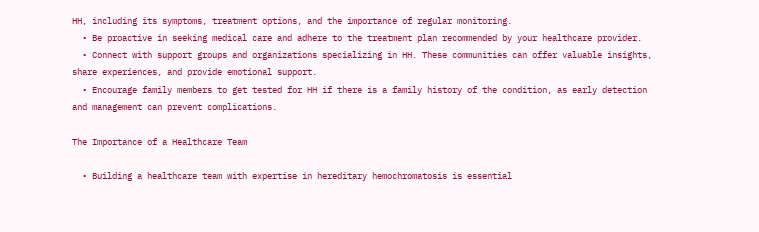HH, including its symptoms, treatment options, and the importance of regular monitoring.
  • Be proactive in seeking medical care and adhere to the treatment plan recommended by your healthcare provider.
  • Connect with support groups and organizations specializing in HH. These communities can offer valuable insights, share experiences, and provide emotional support.
  • Encourage family members to get tested for HH if there is a family history of the condition, as early detection and management can prevent complications.

The Importance of a Healthcare Team

  • Building a healthcare team with expertise in hereditary hemochromatosis is essential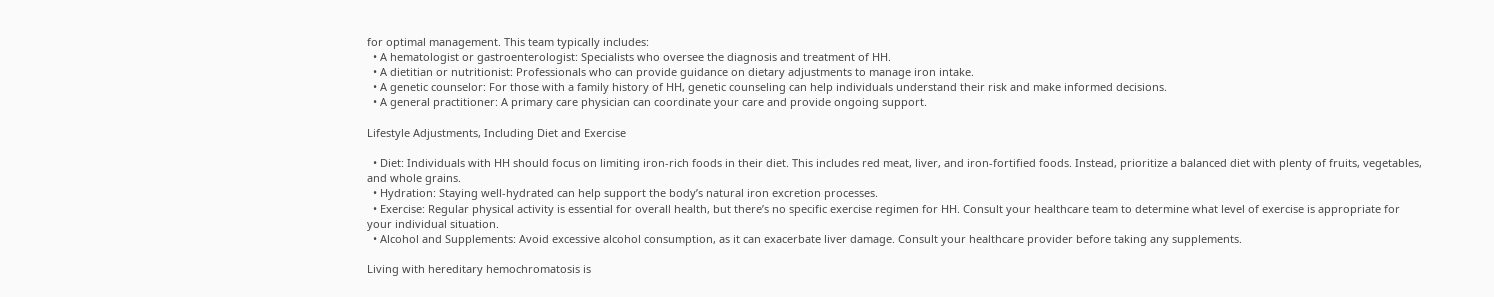for optimal management. This team typically includes:
  • A hematologist or gastroenterologist: Specialists who oversee the diagnosis and treatment of HH.
  • A dietitian or nutritionist: Professionals who can provide guidance on dietary adjustments to manage iron intake.
  • A genetic counselor: For those with a family history of HH, genetic counseling can help individuals understand their risk and make informed decisions.
  • A general practitioner: A primary care physician can coordinate your care and provide ongoing support.

Lifestyle Adjustments, Including Diet and Exercise

  • Diet: Individuals with HH should focus on limiting iron-rich foods in their diet. This includes red meat, liver, and iron-fortified foods. Instead, prioritize a balanced diet with plenty of fruits, vegetables, and whole grains.
  • Hydration: Staying well-hydrated can help support the body’s natural iron excretion processes.
  • Exercise: Regular physical activity is essential for overall health, but there’s no specific exercise regimen for HH. Consult your healthcare team to determine what level of exercise is appropriate for your individual situation.
  • Alcohol and Supplements: Avoid excessive alcohol consumption, as it can exacerbate liver damage. Consult your healthcare provider before taking any supplements.

Living with hereditary hemochromatosis is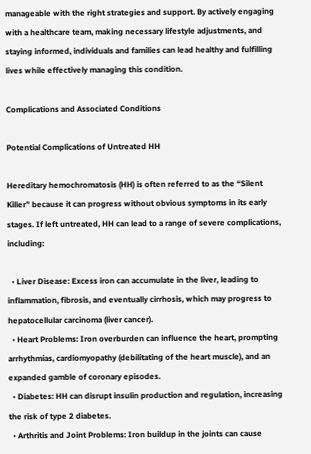manageable with the right strategies and support. By actively engaging with a healthcare team, making necessary lifestyle adjustments, and staying informed, individuals and families can lead healthy and fulfilling lives while effectively managing this condition.

Complications and Associated Conditions

Potential Complications of Untreated HH

Hereditary hemochromatosis (HH) is often referred to as the “Silent Killer” because it can progress without obvious symptoms in its early stages. If left untreated, HH can lead to a range of severe complications, including:

  • Liver Disease: Excess iron can accumulate in the liver, leading to inflammation, fibrosis, and eventually cirrhosis, which may progress to hepatocellular carcinoma (liver cancer).
  • Heart Problems: Iron overburden can influence the heart, prompting arrhythmias, cardiomyopathy (debilitating of the heart muscle), and an expanded gamble of coronary episodes.
  • Diabetes: HH can disrupt insulin production and regulation, increasing the risk of type 2 diabetes.
  • Arthritis and Joint Problems: Iron buildup in the joints can cause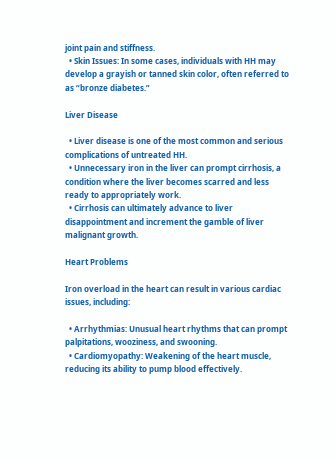joint pain and stiffness.
  • Skin Issues: In some cases, individuals with HH may develop a grayish or tanned skin color, often referred to as “bronze diabetes.”

Liver Disease

  • Liver disease is one of the most common and serious complications of untreated HH.
  • Unnecessary iron in the liver can prompt cirrhosis, a condition where the liver becomes scarred and less ready to appropriately work.
  • Cirrhosis can ultimately advance to liver disappointment and increment the gamble of liver malignant growth.

Heart Problems

Iron overload in the heart can result in various cardiac issues, including:

  • Arrhythmias: Unusual heart rhythms that can prompt palpitations, wooziness, and swooning.
  • Cardiomyopathy: Weakening of the heart muscle, reducing its ability to pump blood effectively.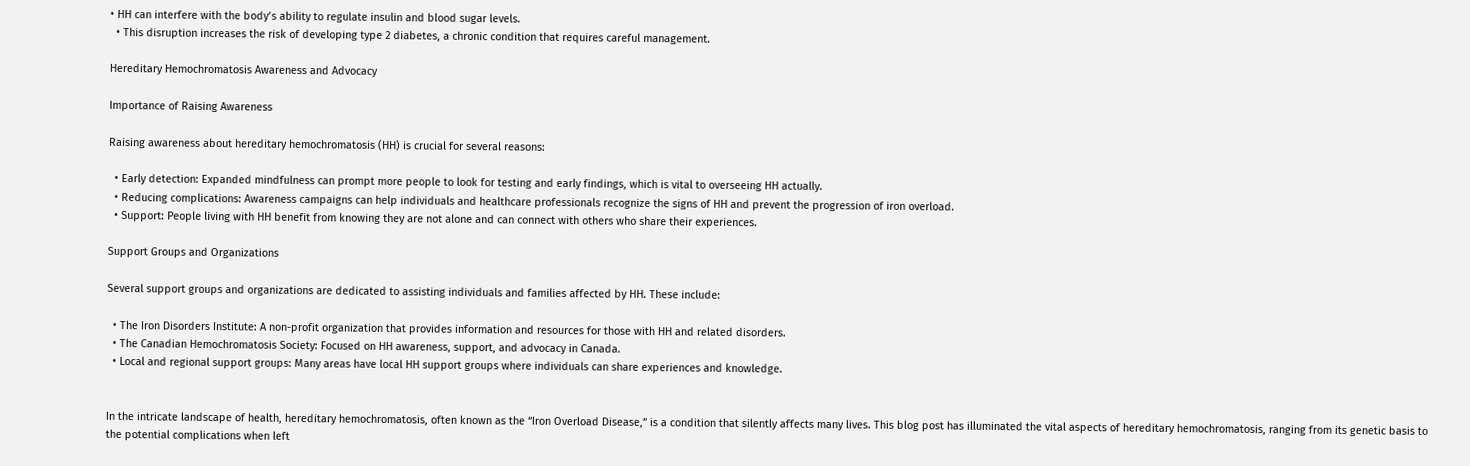• HH can interfere with the body’s ability to regulate insulin and blood sugar levels.
  • This disruption increases the risk of developing type 2 diabetes, a chronic condition that requires careful management.

Hereditary Hemochromatosis Awareness and Advocacy

Importance of Raising Awareness

Raising awareness about hereditary hemochromatosis (HH) is crucial for several reasons:

  • Early detection: Expanded mindfulness can prompt more people to look for testing and early findings, which is vital to overseeing HH actually.
  • Reducing complications: Awareness campaigns can help individuals and healthcare professionals recognize the signs of HH and prevent the progression of iron overload.
  • Support: People living with HH benefit from knowing they are not alone and can connect with others who share their experiences.

Support Groups and Organizations

Several support groups and organizations are dedicated to assisting individuals and families affected by HH. These include:

  • The Iron Disorders Institute: A non-profit organization that provides information and resources for those with HH and related disorders.
  • The Canadian Hemochromatosis Society: Focused on HH awareness, support, and advocacy in Canada.
  • Local and regional support groups: Many areas have local HH support groups where individuals can share experiences and knowledge.


In the intricate landscape of health, hereditary hemochromatosis, often known as the “Iron Overload Disease,” is a condition that silently affects many lives. This blog post has illuminated the vital aspects of hereditary hemochromatosis, ranging from its genetic basis to the potential complications when left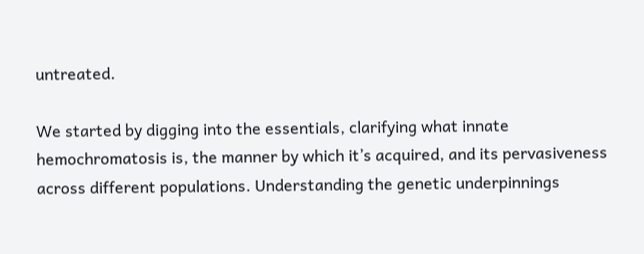untreated.

We started by digging into the essentials, clarifying what innate hemochromatosis is, the manner by which it’s acquired, and its pervasiveness across different populations. Understanding the genetic underpinnings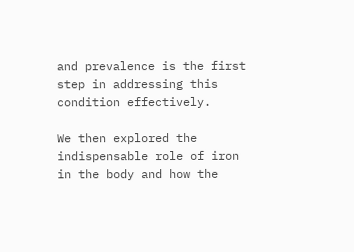and prevalence is the first step in addressing this condition effectively.

We then explored the indispensable role of iron in the body and how the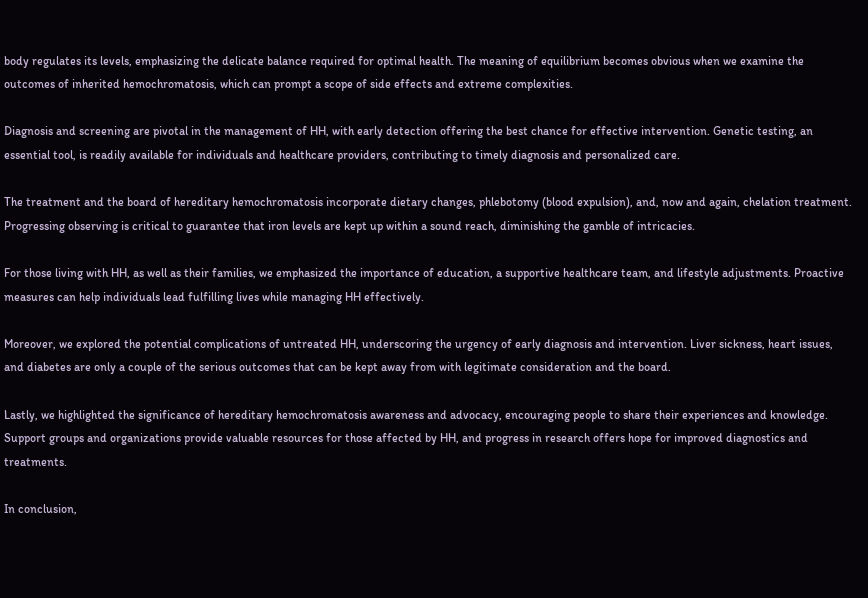body regulates its levels, emphasizing the delicate balance required for optimal health. The meaning of equilibrium becomes obvious when we examine the outcomes of inherited hemochromatosis, which can prompt a scope of side effects and extreme complexities.

Diagnosis and screening are pivotal in the management of HH, with early detection offering the best chance for effective intervention. Genetic testing, an essential tool, is readily available for individuals and healthcare providers, contributing to timely diagnosis and personalized care.

The treatment and the board of hereditary hemochromatosis incorporate dietary changes, phlebotomy (blood expulsion), and, now and again, chelation treatment. Progressing observing is critical to guarantee that iron levels are kept up within a sound reach, diminishing the gamble of intricacies.

For those living with HH, as well as their families, we emphasized the importance of education, a supportive healthcare team, and lifestyle adjustments. Proactive measures can help individuals lead fulfilling lives while managing HH effectively.

Moreover, we explored the potential complications of untreated HH, underscoring the urgency of early diagnosis and intervention. Liver sickness, heart issues, and diabetes are only a couple of the serious outcomes that can be kept away from with legitimate consideration and the board.

Lastly, we highlighted the significance of hereditary hemochromatosis awareness and advocacy, encouraging people to share their experiences and knowledge. Support groups and organizations provide valuable resources for those affected by HH, and progress in research offers hope for improved diagnostics and treatments.

In conclusion,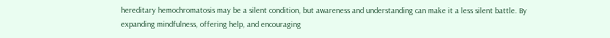hereditary hemochromatosis may be a silent condition, but awareness and understanding can make it a less silent battle. By expanding mindfulness, offering help, and encouraging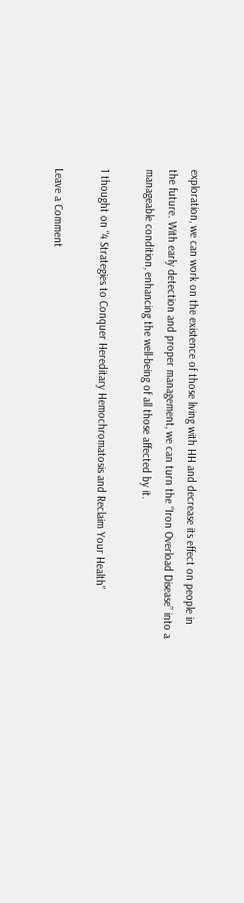exploration, we can work on the existence of those living with HH and decrease its effect on people in the future. With early detection and proper management, we can turn the “Iron Overload Disease” into a manageable condition, enhancing the well-being of all those affected by it.

1 thought on “4 Strategies to Conquer Hereditary Hemochromatosis and Reclaim Your Health”

Leave a Comment